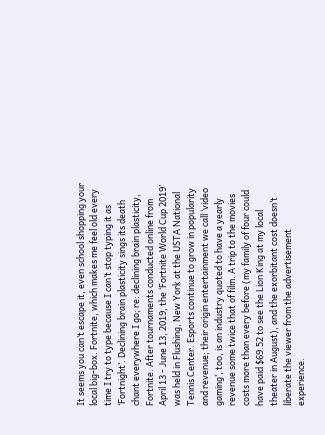It seems you can’t escape it, even school shopping your local big-box. Fortnite, which makes me feel old every time I try to type because I can’t stop typing it as ‘Fortnight’. Declining brain plasticity sings its death chant everywhere I go; re: declining brain plasticity, Fortnite. After tournaments conducted online from April 13 - June 13, 2019, the ‘Fortnite World Cup 2019’ was held in Flushing, New York at the USTA National Tennis Center. Esports continue to grow in popularity and revenue; their origin entertainment we call ‘video gaming’, too, is an industry quoted to have a yearly revenue some twice that of film. A trip to the movies costs more than every before (my family of four could have paid $69.52 to see the Lion King at my local theater in August), and the exorbitant cost doesn’t liberate the viewer from the advertisement experience.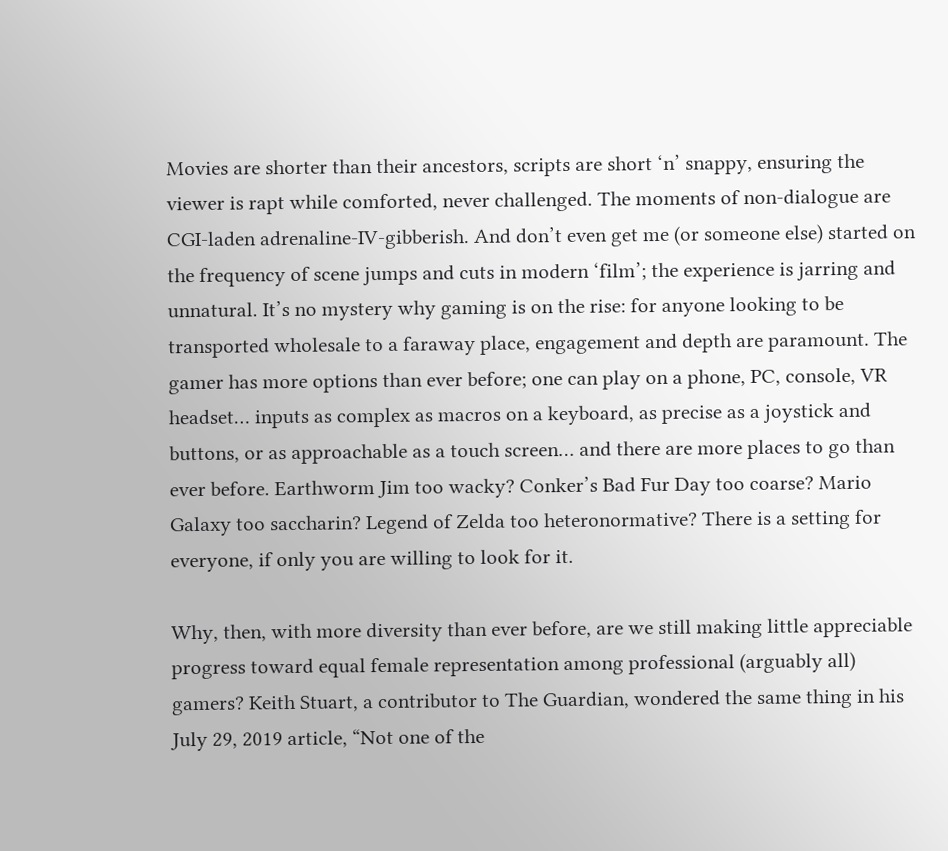Movies are shorter than their ancestors, scripts are short ‘n’ snappy, ensuring the viewer is rapt while comforted, never challenged. The moments of non-dialogue are CGI-laden adrenaline-IV-gibberish. And don’t even get me (or someone else) started on the frequency of scene jumps and cuts in modern ‘film’; the experience is jarring and unnatural. It’s no mystery why gaming is on the rise: for anyone looking to be transported wholesale to a faraway place, engagement and depth are paramount. The gamer has more options than ever before; one can play on a phone, PC, console, VR headset… inputs as complex as macros on a keyboard, as precise as a joystick and buttons, or as approachable as a touch screen… and there are more places to go than ever before. Earthworm Jim too wacky? Conker’s Bad Fur Day too coarse? Mario Galaxy too saccharin? Legend of Zelda too heteronormative? There is a setting for everyone, if only you are willing to look for it.

Why, then, with more diversity than ever before, are we still making little appreciable progress toward equal female representation among professional (arguably all) gamers? Keith Stuart, a contributor to The Guardian, wondered the same thing in his July 29, 2019 article, “Not one of the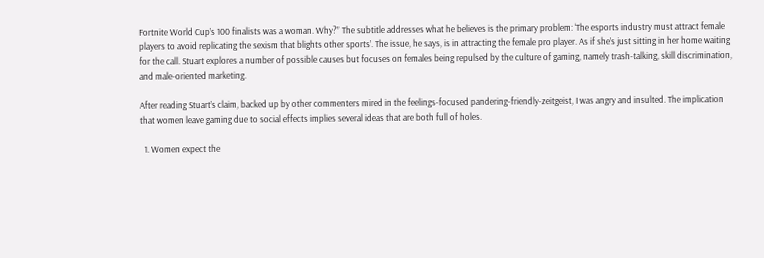Fortnite World Cup’s 100 finalists was a woman. Why?” The subtitle addresses what he believes is the primary problem: ‘The esports industry must attract female players to avoid replicating the sexism that blights other sports’. The issue, he says, is in attracting the female pro player. As if she’s just sitting in her home waiting for the call. Stuart explores a number of possible causes but focuses on females being repulsed by the culture of gaming, namely trash-talking, skill discrimination, and male-oriented marketing.

After reading Stuart’s claim, backed up by other commenters mired in the feelings-focused pandering-friendly-zeitgeist, I was angry and insulted. The implication that women leave gaming due to social effects implies several ideas that are both full of holes.

  1. Women expect the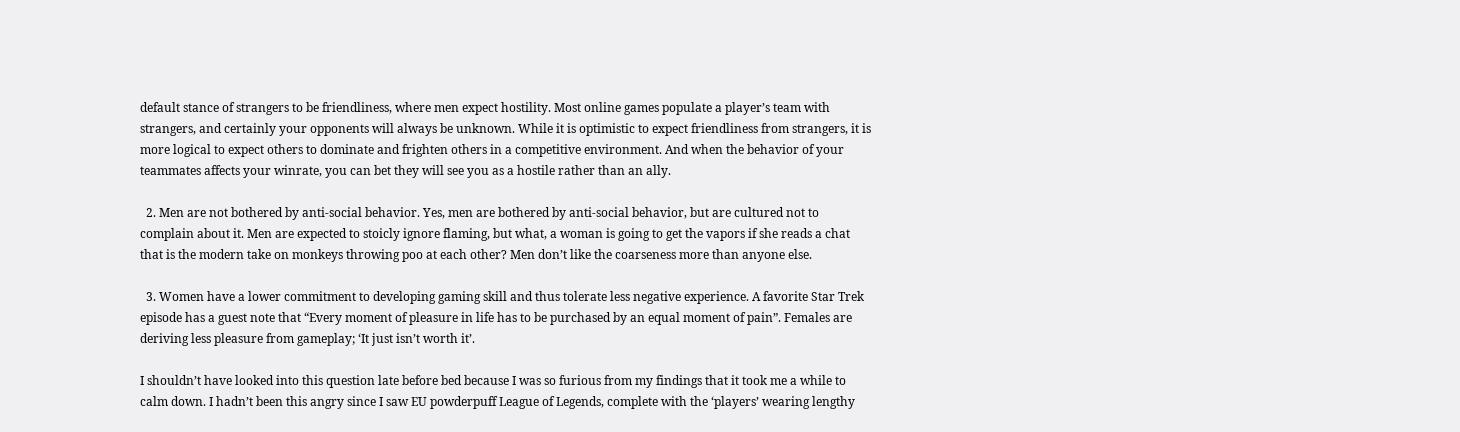default stance of strangers to be friendliness, where men expect hostility. Most online games populate a player’s team with strangers, and certainly your opponents will always be unknown. While it is optimistic to expect friendliness from strangers, it is more logical to expect others to dominate and frighten others in a competitive environment. And when the behavior of your teammates affects your winrate, you can bet they will see you as a hostile rather than an ally.

  2. Men are not bothered by anti-social behavior. Yes, men are bothered by anti-social behavior, but are cultured not to complain about it. Men are expected to stoicly ignore flaming, but what, a woman is going to get the vapors if she reads a chat that is the modern take on monkeys throwing poo at each other? Men don’t like the coarseness more than anyone else.

  3. Women have a lower commitment to developing gaming skill and thus tolerate less negative experience. A favorite Star Trek episode has a guest note that “Every moment of pleasure in life has to be purchased by an equal moment of pain”. Females are deriving less pleasure from gameplay; ‘It just isn’t worth it’.

I shouldn’t have looked into this question late before bed because I was so furious from my findings that it took me a while to calm down. I hadn’t been this angry since I saw EU powderpuff League of Legends, complete with the ‘players’ wearing lengthy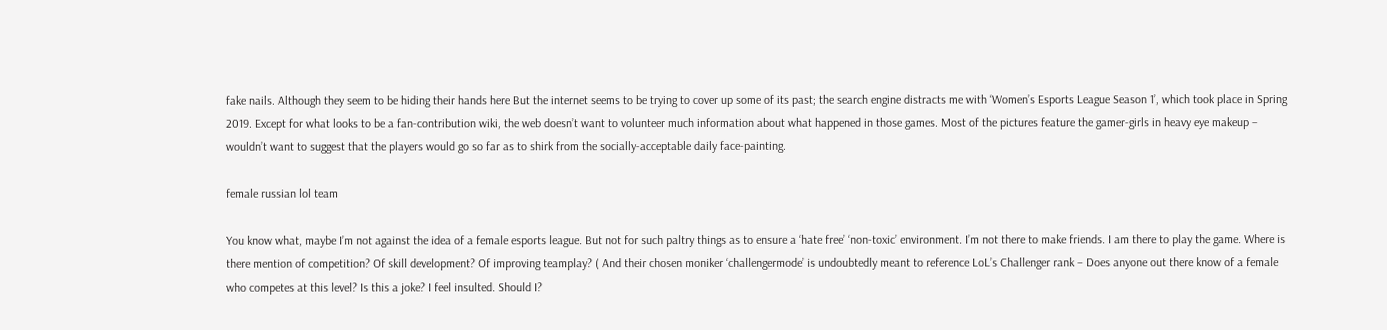fake nails. Although they seem to be hiding their hands here But the internet seems to be trying to cover up some of its past; the search engine distracts me with ‘Women’s Esports League Season 1’, which took place in Spring 2019. Except for what looks to be a fan-contribution wiki, the web doesn’t want to volunteer much information about what happened in those games. Most of the pictures feature the gamer-girls in heavy eye makeup – wouldn’t want to suggest that the players would go so far as to shirk from the socially-acceptable daily face-painting.

female russian lol team

You know what, maybe I’m not against the idea of a female esports league. But not for such paltry things as to ensure a ‘hate free’ ‘non-toxic’ environment. I’m not there to make friends. I am there to play the game. Where is there mention of competition? Of skill development? Of improving teamplay? ( And their chosen moniker ‘challengermode’ is undoubtedly meant to reference LoL’s Challenger rank – Does anyone out there know of a female who competes at this level? Is this a joke? I feel insulted. Should I?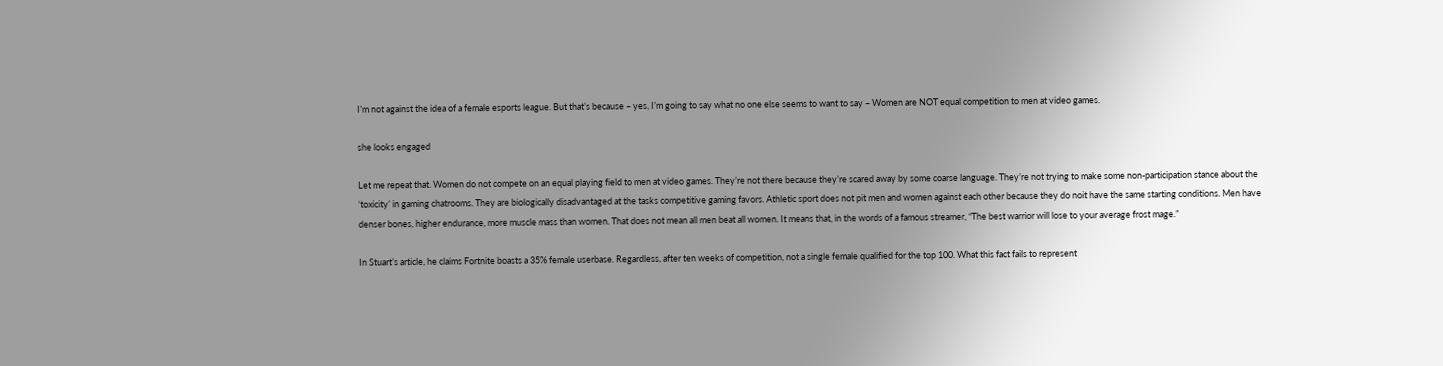I’m not against the idea of a female esports league. But that’s because – yes, I’m going to say what no one else seems to want to say – Women are NOT equal competition to men at video games.

she looks engaged

Let me repeat that. Women do not compete on an equal playing field to men at video games. They’re not there because they’re scared away by some coarse language. They’re not trying to make some non-participation stance about the ‘toxicity’ in gaming chatrooms. They are biologically disadvantaged at the tasks competitive gaming favors. Athletic sport does not pit men and women against each other because they do noit have the same starting conditions. Men have denser bones, higher endurance, more muscle mass than women. That does not mean all men beat all women. It means that, in the words of a famous streamer, “The best warrior will lose to your average frost mage.”

In Stuart’s article, he claims Fortnite boasts a 35% female userbase. Regardless, after ten weeks of competition, not a single female qualified for the top 100. What this fact fails to represent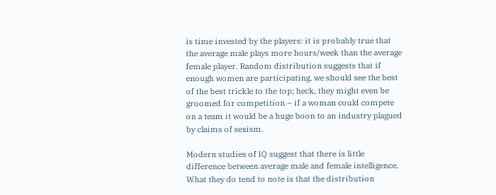is time invested by the players: it is probably true that the average male plays more hours/week than the average female player. Random distribution suggests that if enough women are participating, we should see the best of the best trickle to the top; heck, they might even be groomed for competition – if a woman could compete on a team it would be a huge boon to an industry plagued by claims of sexism.

Modern studies of IQ suggest that there is little difference between average male and female intelligence. What they do tend to note is that the distribution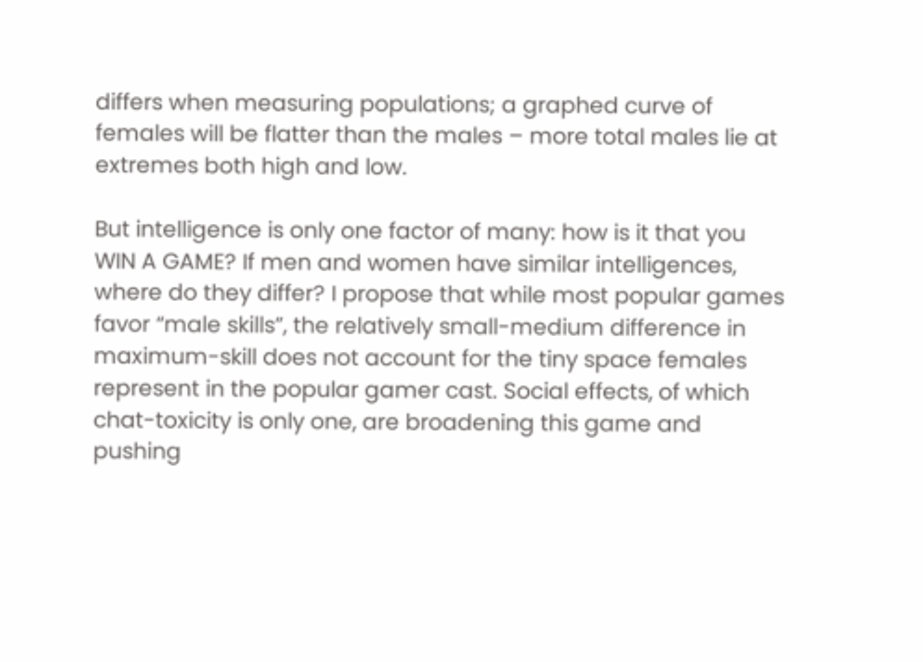differs when measuring populations; a graphed curve of females will be flatter than the males – more total males lie at extremes both high and low.

But intelligence is only one factor of many: how is it that you WIN A GAME? If men and women have similar intelligences, where do they differ? I propose that while most popular games favor “male skills”, the relatively small-medium difference in maximum-skill does not account for the tiny space females represent in the popular gamer cast. Social effects, of which chat-toxicity is only one, are broadening this game and pushing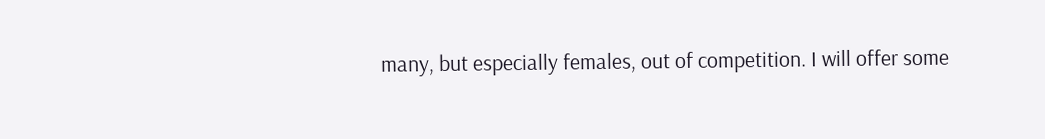many, but especially females, out of competition. I will offer some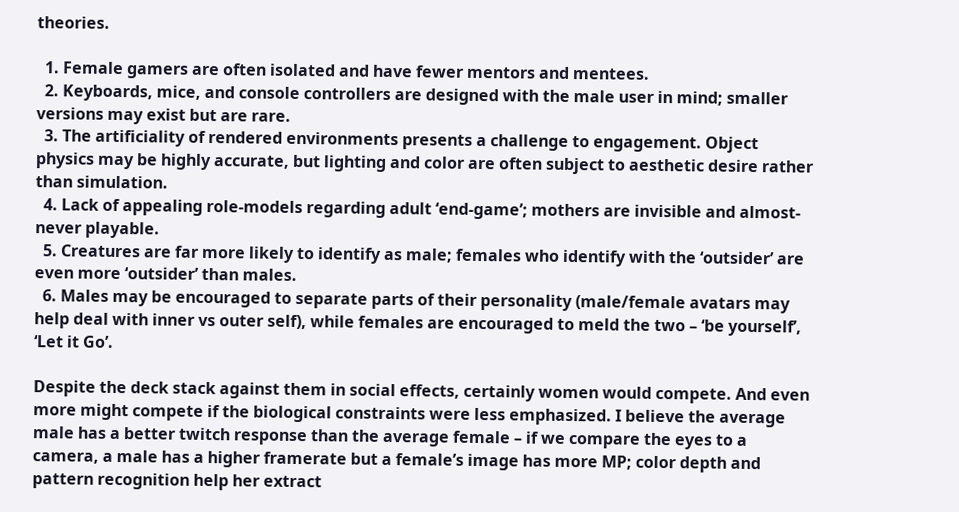theories.

  1. Female gamers are often isolated and have fewer mentors and mentees.
  2. Keyboards, mice, and console controllers are designed with the male user in mind; smaller versions may exist but are rare.
  3. The artificiality of rendered environments presents a challenge to engagement. Object physics may be highly accurate, but lighting and color are often subject to aesthetic desire rather than simulation.
  4. Lack of appealing role-models regarding adult ‘end-game’; mothers are invisible and almost-never playable.
  5. Creatures are far more likely to identify as male; females who identify with the ‘outsider’ are even more ‘outsider’ than males.
  6. Males may be encouraged to separate parts of their personality (male/female avatars may help deal with inner vs outer self), while females are encouraged to meld the two – ‘be yourself’, ‘Let it Go’.

Despite the deck stack against them in social effects, certainly women would compete. And even more might compete if the biological constraints were less emphasized. I believe the average male has a better twitch response than the average female – if we compare the eyes to a camera, a male has a higher framerate but a female’s image has more MP; color depth and pattern recognition help her extract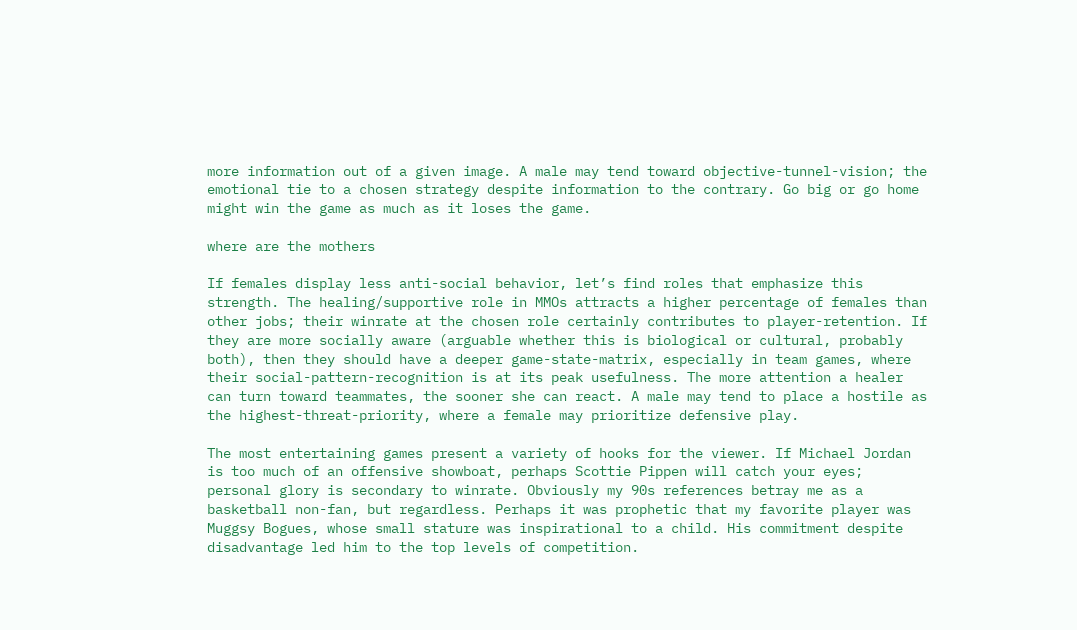more information out of a given image. A male may tend toward objective-tunnel-vision; the emotional tie to a chosen strategy despite information to the contrary. Go big or go home might win the game as much as it loses the game.

where are the mothers

If females display less anti-social behavior, let’s find roles that emphasize this strength. The healing/supportive role in MMOs attracts a higher percentage of females than other jobs; their winrate at the chosen role certainly contributes to player-retention. If they are more socially aware (arguable whether this is biological or cultural, probably both), then they should have a deeper game-state-matrix, especially in team games, where their social-pattern-recognition is at its peak usefulness. The more attention a healer can turn toward teammates, the sooner she can react. A male may tend to place a hostile as the highest-threat-priority, where a female may prioritize defensive play.

The most entertaining games present a variety of hooks for the viewer. If Michael Jordan is too much of an offensive showboat, perhaps Scottie Pippen will catch your eyes; personal glory is secondary to winrate. Obviously my 90s references betray me as a basketball non-fan, but regardless. Perhaps it was prophetic that my favorite player was Muggsy Bogues, whose small stature was inspirational to a child. His commitment despite disadvantage led him to the top levels of competition.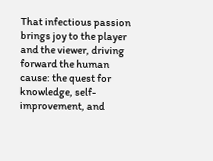That infectious passion brings joy to the player and the viewer, driving forward the human cause: the quest for knowledge, self-improvement, and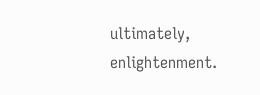ultimately, enlightenment.